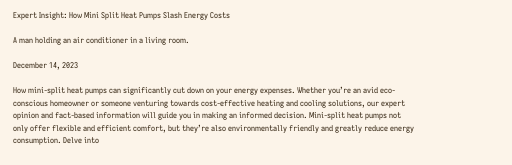Expert Insight: How Mini Split Heat Pumps Slash Energy Costs

A man holding an air conditioner in a living room.

December 14, 2023

How mini-split heat pumps can significantly cut down on your energy expenses. Whether you’re an avid eco-conscious homeowner or someone venturing towards cost-effective heating and cooling solutions, our expert opinion and fact-based information will guide you in making an informed decision. Mini-split heat pumps not only offer flexible and efficient comfort, but they’re also environmentally friendly and greatly reduce energy consumption. Delve into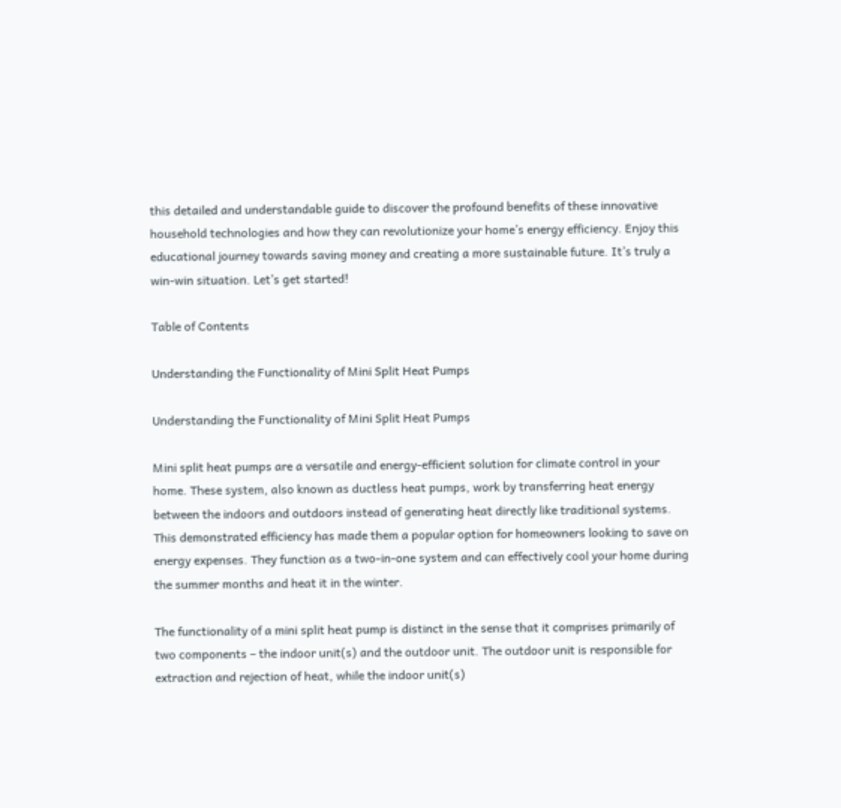this detailed and understandable guide to discover the profound benefits of these innovative household technologies and how they can revolutionize your home’s energy efficiency. Enjoy this educational journey towards saving money and creating a more sustainable future. It’s truly a win-win situation. Let’s get started!

Table of Contents

Understanding the Functionality of Mini Split Heat Pumps

Understanding the Functionality of Mini Split Heat Pumps

Mini split heat pumps are a versatile and energy-efficient solution for climate control in your home. These system, also known as ductless heat pumps, work by transferring heat energy between the indoors and outdoors instead of generating heat directly like traditional systems. This demonstrated efficiency has made them a popular option for homeowners looking to save on energy expenses. They function as a two-in-one system and can effectively cool your home during the summer months and heat it in the winter.

The functionality of a mini split heat pump is distinct in the sense that it comprises primarily of two components – the indoor unit(s) and the outdoor unit. The outdoor unit is responsible for extraction and rejection of heat, while the indoor unit(s)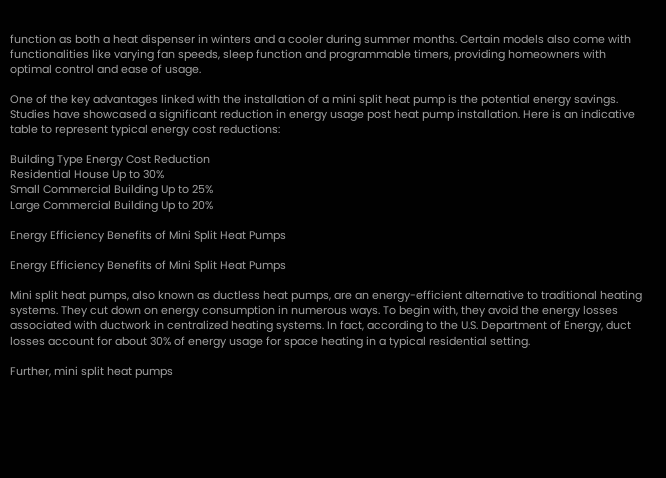function as both a heat dispenser in winters and a cooler during summer months. Certain models also come with functionalities like varying fan speeds, sleep function and programmable timers, providing homeowners with optimal control and ease of usage.

One of the key advantages linked with the installation of a mini split heat pump is the potential energy savings. Studies have showcased a significant reduction in energy usage post heat pump installation. Here is an indicative table to represent typical energy cost reductions:

Building Type Energy Cost Reduction
Residential House Up to 30%
Small Commercial Building Up to 25%
Large Commercial Building Up to 20%

Energy Efficiency Benefits of Mini Split Heat Pumps

Energy Efficiency Benefits of Mini Split Heat Pumps

Mini split heat pumps, also known as ductless heat pumps, are an energy-efficient alternative to traditional heating systems. They cut down on energy consumption in numerous ways. To begin with, they avoid the energy losses associated with ductwork in centralized heating systems. In fact, according to the U.S. Department of Energy, duct losses account for about 30% of energy usage for space heating in a typical residential setting.

Further, mini split heat pumps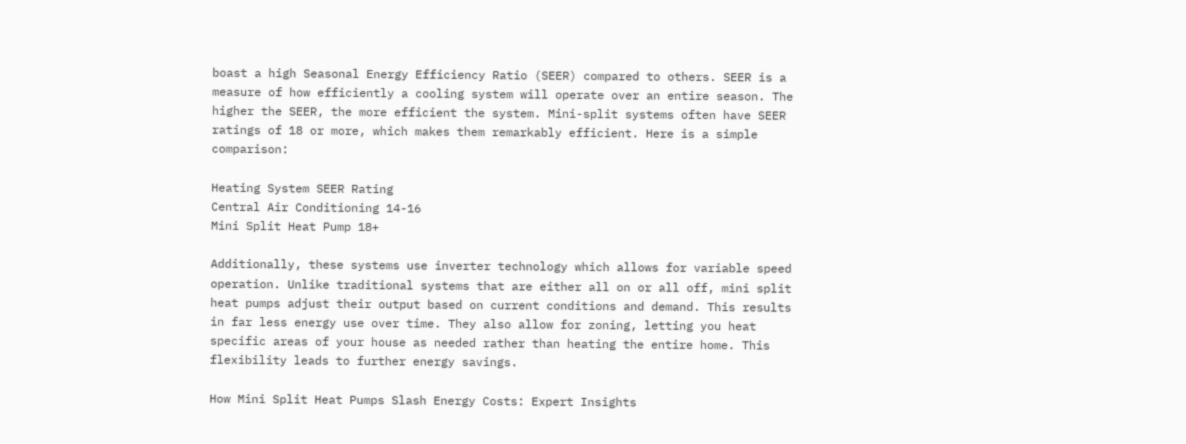boast a high Seasonal Energy Efficiency Ratio (SEER) compared to others. SEER is a measure of how efficiently a cooling system will operate over an entire season. The higher the SEER, the more efficient the system. Mini-split systems often have SEER ratings of 18 or more, which makes them remarkably efficient. Here is a simple comparison:

Heating System SEER Rating
Central Air Conditioning 14-16
Mini Split Heat Pump 18+

Additionally, these systems use inverter technology which allows for variable speed operation. Unlike traditional systems that are either all on or all off, mini split heat pumps adjust their output based on current conditions and demand. This results in far less energy use over time. They also allow for zoning, letting you heat specific areas of your house as needed rather than heating the entire home. This flexibility leads to further energy savings.

How Mini Split Heat Pumps Slash Energy Costs: Expert Insights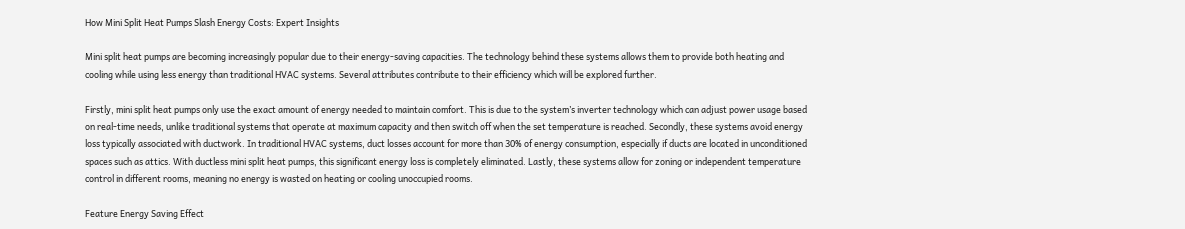How Mini Split Heat Pumps Slash Energy Costs: Expert Insights

Mini split heat pumps are becoming increasingly popular due to their energy-saving capacities. The technology behind these systems allows them to provide both heating and cooling while using less energy than traditional HVAC systems. Several attributes contribute to their efficiency which will be explored further.

Firstly, mini split heat pumps only use the exact amount of energy needed to maintain comfort. This is due to the system’s inverter technology which can adjust power usage based on real-time needs, unlike traditional systems that operate at maximum capacity and then switch off when the set temperature is reached. Secondly, these systems avoid energy loss typically associated with ductwork. In traditional HVAC systems, duct losses account for more than 30% of energy consumption, especially if ducts are located in unconditioned spaces such as attics. With ductless mini split heat pumps, this significant energy loss is completely eliminated. Lastly, these systems allow for zoning or independent temperature control in different rooms, meaning no energy is wasted on heating or cooling unoccupied rooms.

Feature Energy Saving Effect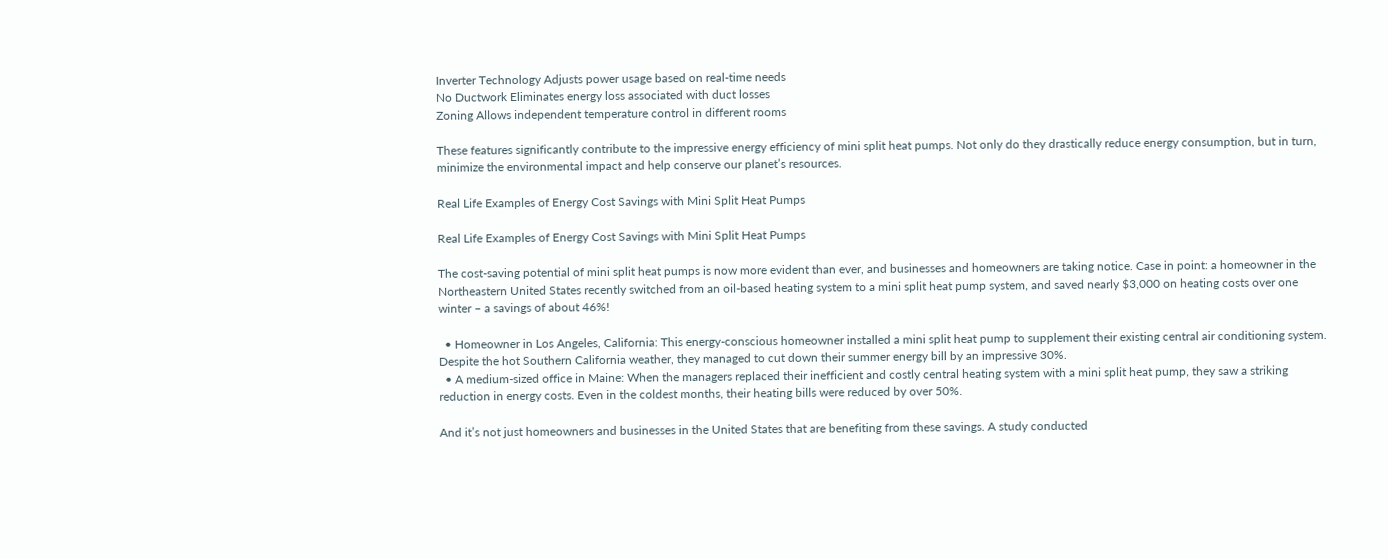Inverter Technology Adjusts power usage based on real-time needs
No Ductwork Eliminates energy loss associated with duct losses
Zoning Allows independent temperature control in different rooms

These features significantly contribute to the impressive energy efficiency of mini split heat pumps. Not only do they drastically reduce energy consumption, but in turn, minimize the environmental impact and help conserve our planet’s resources.

Real Life Examples of Energy Cost Savings with Mini Split Heat Pumps

Real Life Examples of Energy Cost Savings with Mini Split Heat Pumps

The cost-saving potential of mini split heat pumps is now more evident than ever, and businesses and homeowners are taking notice. Case in point: a homeowner in the Northeastern United States recently switched from an oil-based heating system to a mini split heat pump system, and saved nearly $3,000 on heating costs over one winter – a savings of about 46%!

  • Homeowner in Los Angeles, California: This energy-conscious homeowner installed a mini split heat pump to supplement their existing central air conditioning system. Despite the hot Southern California weather, they managed to cut down their summer energy bill by an impressive 30%.
  • A medium-sized office in Maine: When the managers replaced their inefficient and costly central heating system with a mini split heat pump, they saw a striking reduction in energy costs. Even in the coldest months, their heating bills were reduced by over 50%.

And it’s not just homeowners and businesses in the United States that are benefiting from these savings. A study conducted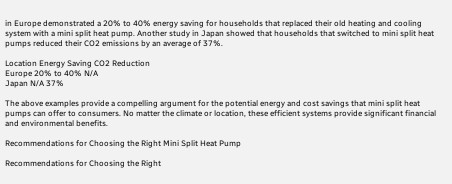in Europe demonstrated a 20% to 40% energy saving for households that replaced their old heating and cooling system with a mini split heat pump. Another study in Japan showed that households that switched to mini split heat pumps reduced their CO2 emissions by an average of 37%.

Location Energy Saving CO2 Reduction
Europe 20% to 40% N/A
Japan N/A 37%

The above examples provide a compelling argument for the potential energy and cost savings that mini split heat pumps can offer to consumers. No matter the climate or location, these efficient systems provide significant financial and environmental benefits.

Recommendations for Choosing the Right Mini Split Heat Pump

Recommendations for Choosing the Right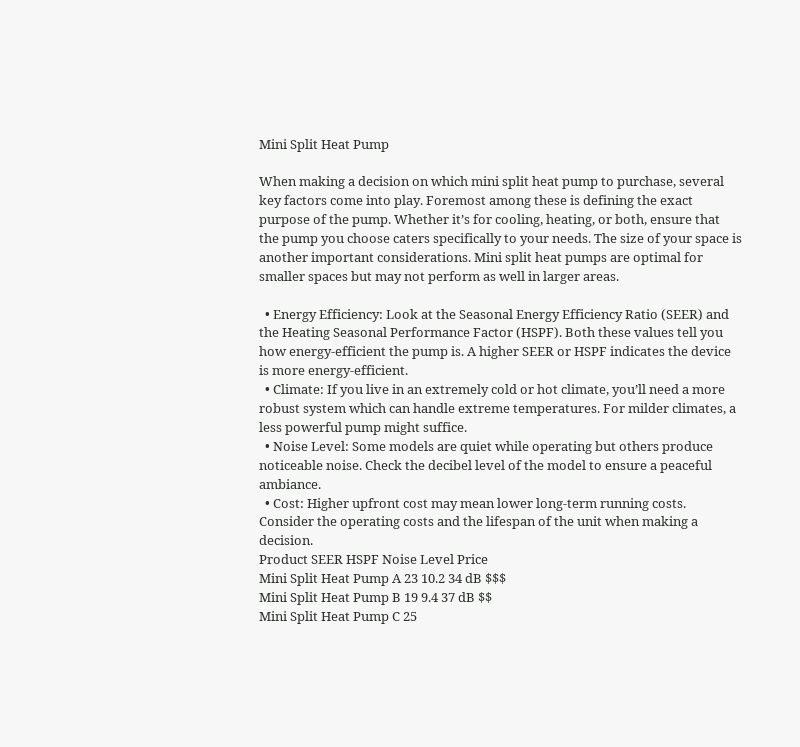Mini Split Heat Pump

When making a decision on which mini split heat pump to purchase, several key factors come into play. Foremost among these is defining the exact purpose of the pump. Whether it’s for cooling, heating, or both, ensure that the pump you choose caters specifically to your needs. The size of your space is another important considerations. Mini split heat pumps are optimal for smaller spaces but may not perform as well in larger areas.

  • Energy Efficiency: Look at the Seasonal Energy Efficiency Ratio (SEER) and the Heating Seasonal Performance Factor (HSPF). Both these values tell you how energy-efficient the pump is. A higher SEER or HSPF indicates the device is more energy-efficient.
  • Climate: If you live in an extremely cold or hot climate, you’ll need a more robust system which can handle extreme temperatures. For milder climates, a less powerful pump might suffice.
  • Noise Level: Some models are quiet while operating but others produce noticeable noise. Check the decibel level of the model to ensure a peaceful ambiance.
  • Cost: Higher upfront cost may mean lower long-term running costs. Consider the operating costs and the lifespan of the unit when making a decision.
Product SEER HSPF Noise Level Price
Mini Split Heat Pump A 23 10.2 34 dB $$$
Mini Split Heat Pump B 19 9.4 37 dB $$
Mini Split Heat Pump C 25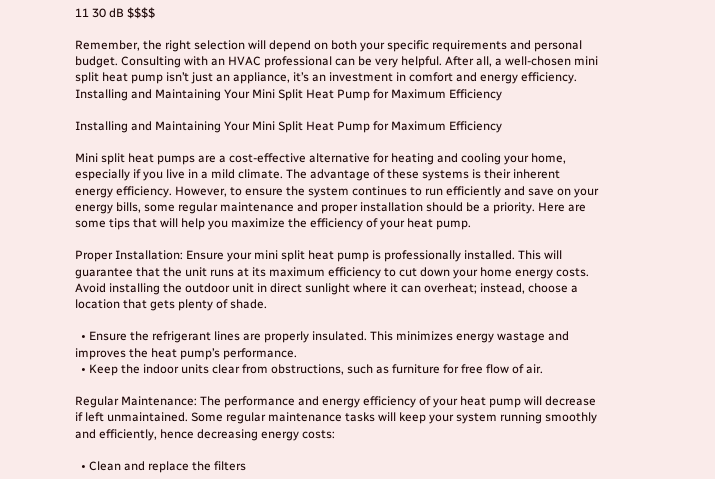11 30 dB $$$$

Remember, the right selection will depend on both your specific requirements and personal budget. Consulting with an HVAC professional can be very helpful. After all, a well-chosen mini split heat pump isn’t just an appliance, it’s an investment in comfort and energy efficiency.
Installing and Maintaining Your Mini Split Heat Pump for Maximum Efficiency

Installing and Maintaining Your Mini Split Heat Pump for Maximum Efficiency

Mini split heat pumps are a cost-effective alternative for heating and cooling your home, especially if you live in a mild climate. The advantage of these systems is their inherent energy efficiency. However, to ensure the system continues to run efficiently and save on your energy bills, some regular maintenance and proper installation should be a priority. Here are some tips that will help you maximize the efficiency of your heat pump.

Proper Installation: Ensure your mini split heat pump is professionally installed. This will guarantee that the unit runs at its maximum efficiency to cut down your home energy costs. Avoid installing the outdoor unit in direct sunlight where it can overheat; instead, choose a location that gets plenty of shade.

  • Ensure the refrigerant lines are properly insulated. This minimizes energy wastage and improves the heat pump’s performance.
  • Keep the indoor units clear from obstructions, such as furniture for free flow of air.

Regular Maintenance: The performance and energy efficiency of your heat pump will decrease if left unmaintained. Some regular maintenance tasks will keep your system running smoothly and efficiently, hence decreasing energy costs:

  • Clean and replace the filters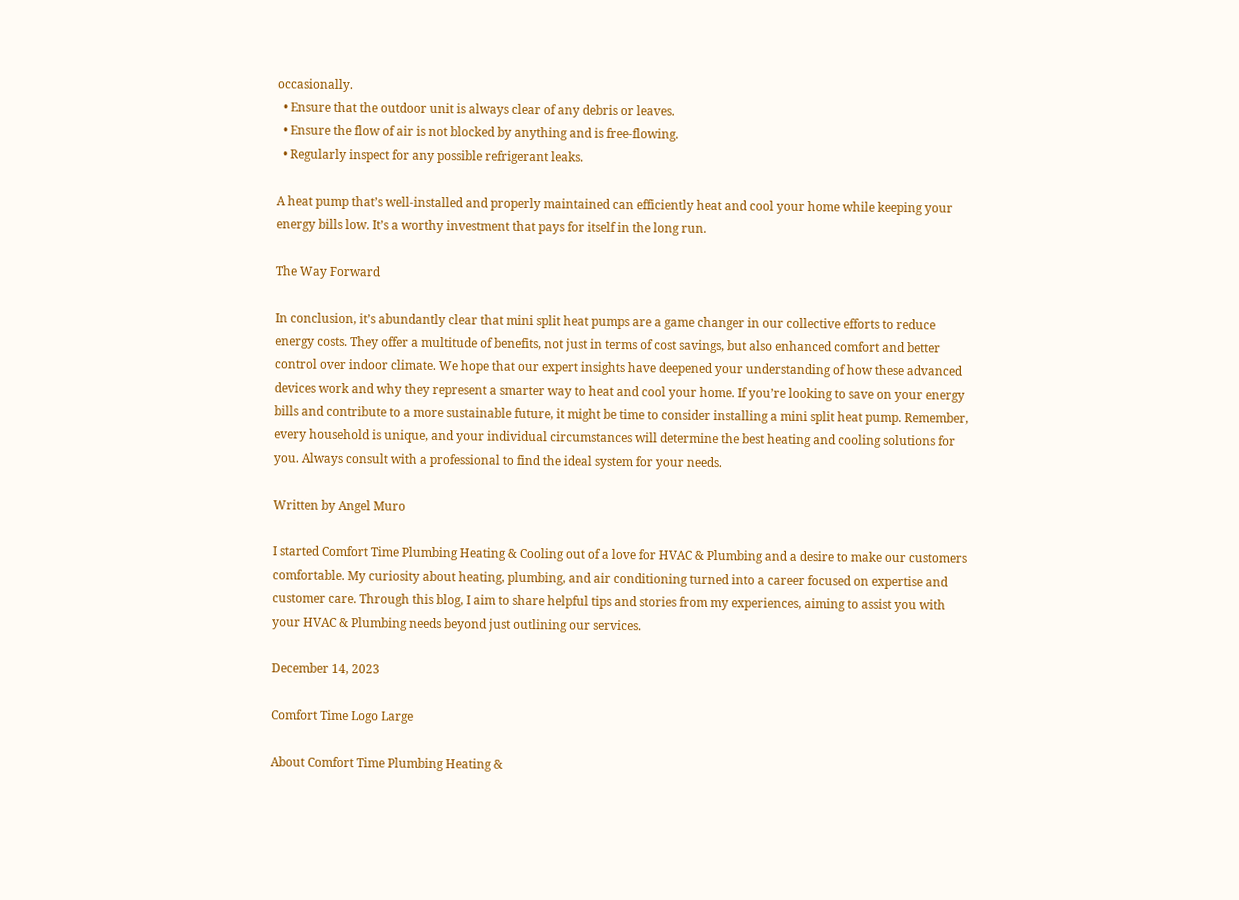occasionally.
  • Ensure that the outdoor unit is always clear of any debris or leaves.
  • Ensure the flow of air is not blocked by anything and is free-flowing.
  • Regularly inspect for any possible refrigerant leaks.

A heat pump that’s well-installed and properly maintained can efficiently heat and cool your home while keeping your energy bills low. It’s a worthy investment that pays for itself in the long run.

The Way Forward

In conclusion, it’s abundantly clear that mini split heat pumps are a game changer in our collective efforts to reduce energy costs. They offer a multitude of benefits, not just in terms of cost savings, but also enhanced comfort and better control over indoor climate. We hope that our expert insights have deepened your understanding of how these advanced devices work and why they represent a smarter way to heat and cool your home. If you’re looking to save on your energy bills and contribute to a more sustainable future, it might be time to consider installing a mini split heat pump. Remember, every household is unique, and your individual circumstances will determine the best heating and cooling solutions for you. Always consult with a professional to find the ideal system for your needs.

Written by Angel Muro

I started Comfort Time Plumbing Heating & Cooling out of a love for HVAC & Plumbing and a desire to make our customers comfortable. My curiosity about heating, plumbing, and air conditioning turned into a career focused on expertise and customer care. Through this blog, I aim to share helpful tips and stories from my experiences, aiming to assist you with your HVAC & Plumbing needs beyond just outlining our services.

December 14, 2023

Comfort Time Logo Large

About Comfort Time Plumbing Heating &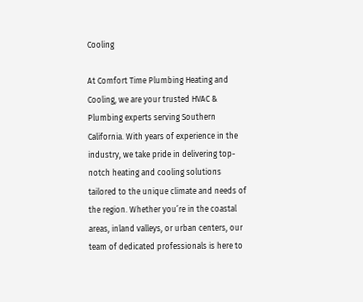Cooling

At Comfort Time Plumbing Heating and Cooling, we are your trusted HVAC & Plumbing experts serving Southern California. With years of experience in the industry, we take pride in delivering top-notch heating and cooling solutions tailored to the unique climate and needs of the region. Whether you’re in the coastal areas, inland valleys, or urban centers, our team of dedicated professionals is here to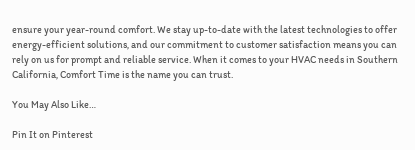ensure your year-round comfort. We stay up-to-date with the latest technologies to offer energy-efficient solutions, and our commitment to customer satisfaction means you can rely on us for prompt and reliable service. When it comes to your HVAC needs in Southern California, Comfort Time is the name you can trust.

You May Also Like…

Pin It on Pinterest